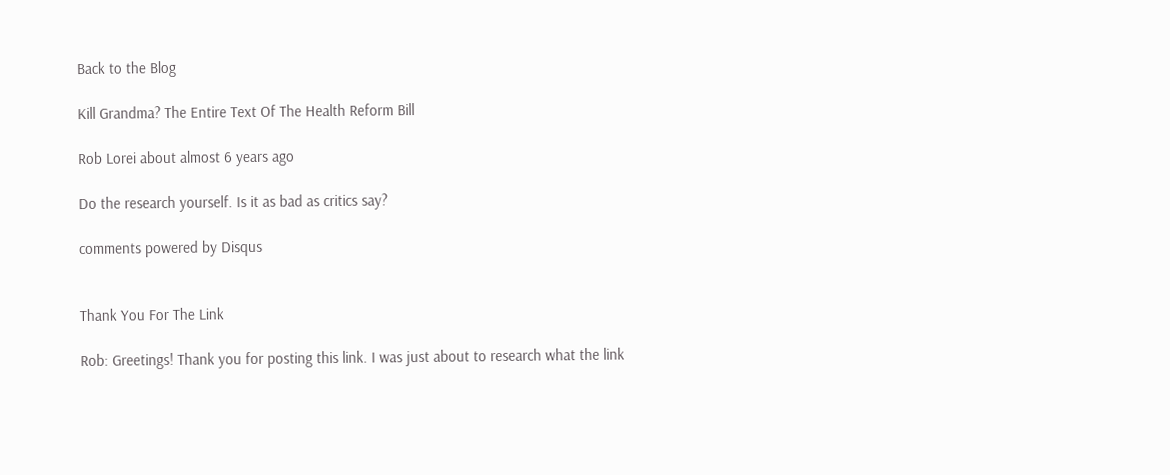Back to the Blog

Kill Grandma? The Entire Text Of The Health Reform Bill

Rob Lorei about almost 6 years ago

Do the research yourself. Is it as bad as critics say?

comments powered by Disqus


Thank You For The Link

Rob: Greetings! Thank you for posting this link. I was just about to research what the link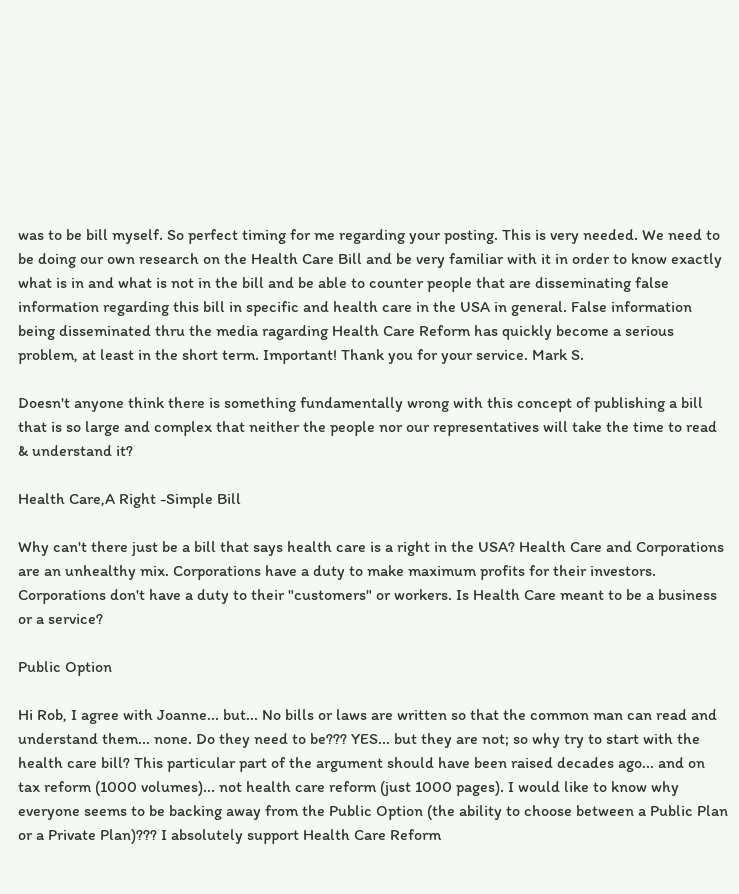was to be bill myself. So perfect timing for me regarding your posting. This is very needed. We need to be doing our own research on the Health Care Bill and be very familiar with it in order to know exactly what is in and what is not in the bill and be able to counter people that are disseminating false information regarding this bill in specific and health care in the USA in general. False information being disseminated thru the media ragarding Health Care Reform has quickly become a serious problem, at least in the short term. Important! Thank you for your service. Mark S.

Doesn't anyone think there is something fundamentally wrong with this concept of publishing a bill that is so large and complex that neither the people nor our representatives will take the time to read & understand it?

Health Care,A Right -Simple Bill

Why can't there just be a bill that says health care is a right in the USA? Health Care and Corporations are an unhealthy mix. Corporations have a duty to make maximum profits for their investors. Corporations don't have a duty to their "customers" or workers. Is Health Care meant to be a business or a service?

Public Option

Hi Rob, I agree with Joanne... but... No bills or laws are written so that the common man can read and understand them... none. Do they need to be??? YES... but they are not; so why try to start with the health care bill? This particular part of the argument should have been raised decades ago... and on tax reform (1000 volumes)... not health care reform (just 1000 pages). I would like to know why everyone seems to be backing away from the Public Option (the ability to choose between a Public Plan or a Private Plan)??? I absolutely support Health Care Reform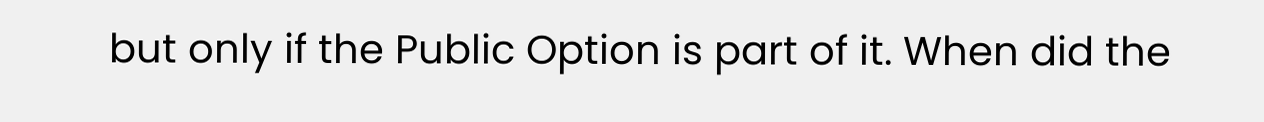but only if the Public Option is part of it. When did the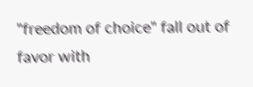"freedom of choice" fall out of favor with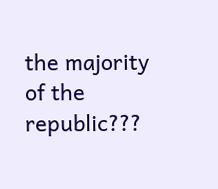the majority of the republic???